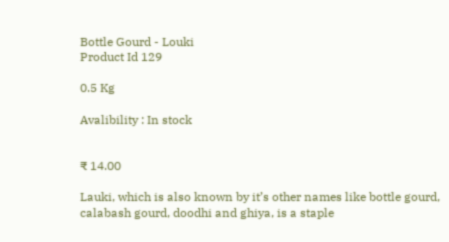Bottle Gourd - Louki
Product Id 129

0.5 Kg

Avalibility : In stock


₹ 14.00

Lauki, which is also known by it’s other names like bottle gourd, calabash gourd, doodhi and ghiya, is a staple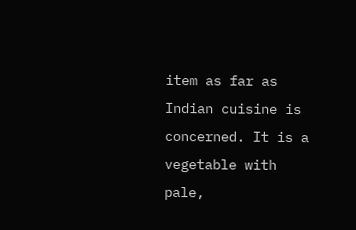item as far as Indian cuisine is concerned. It is a vegetable with pale,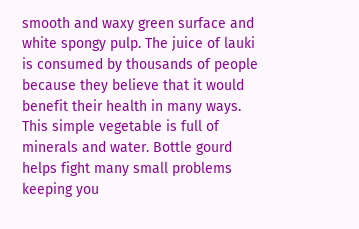smooth and waxy green surface and white spongy pulp. The juice of lauki is consumed by thousands of people because they believe that it would benefit their health in many ways. This simple vegetable is full of minerals and water. Bottle gourd helps fight many small problems keeping you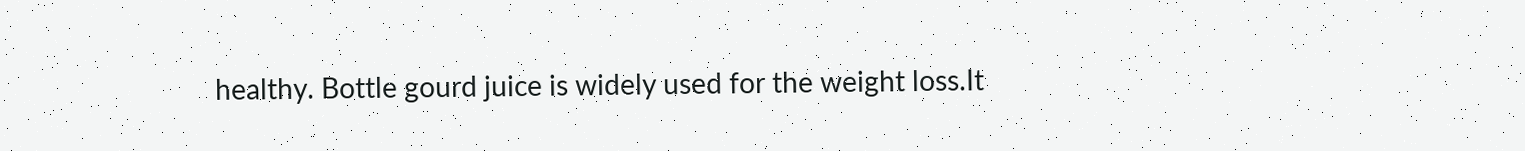healthy. Bottle gourd juice is widely used for the weight loss.It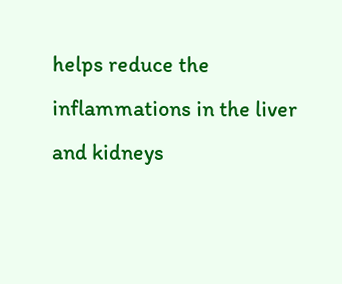helps reduce the inflammations in the liver and kidneys